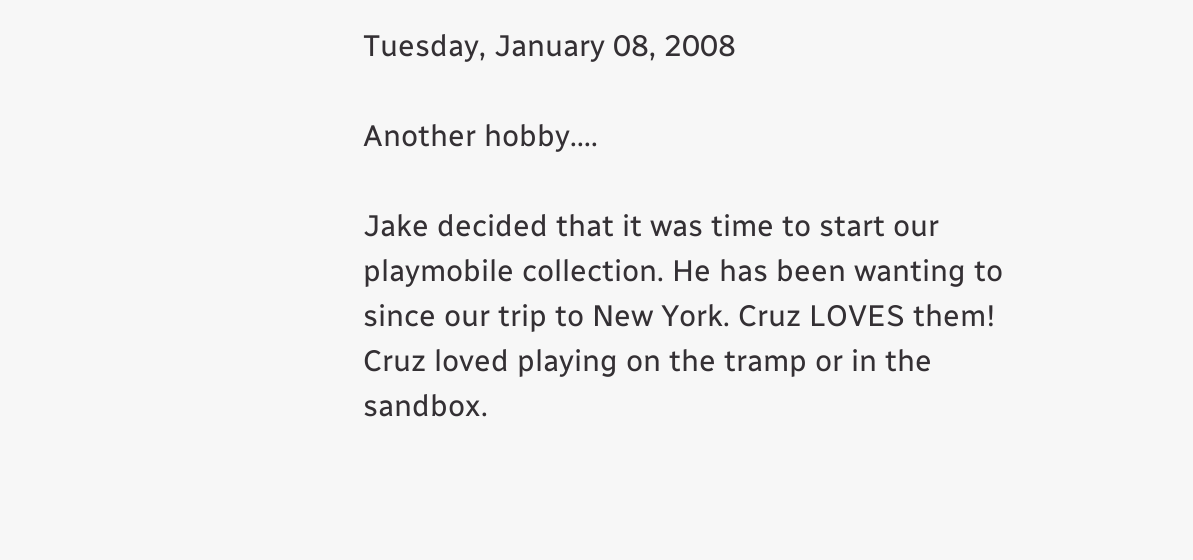Tuesday, January 08, 2008

Another hobby....

Jake decided that it was time to start our playmobile collection. He has been wanting to since our trip to New York. Cruz LOVES them! Cruz loved playing on the tramp or in the sandbox.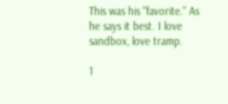This was his "favorite." As he says it best. I love sandbox, love tramp.

1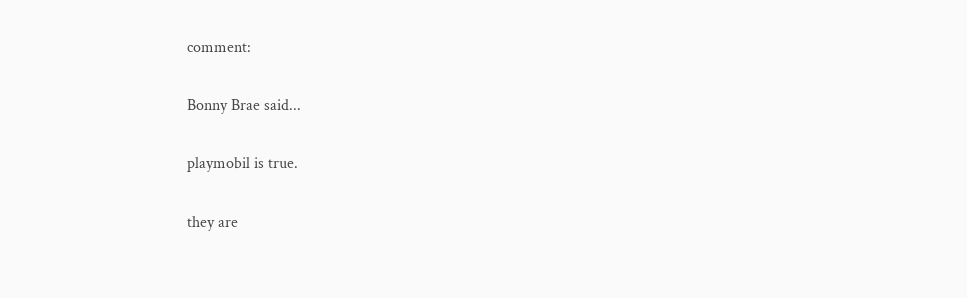comment:

Bonny Brae said...

playmobil is true.

they are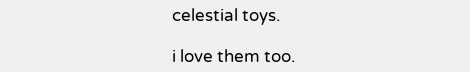celestial toys.

i love them too.